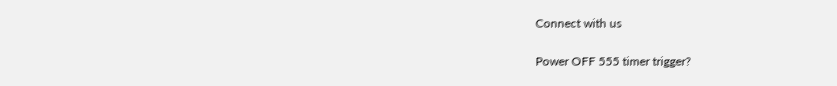Connect with us

Power OFF 555 timer trigger?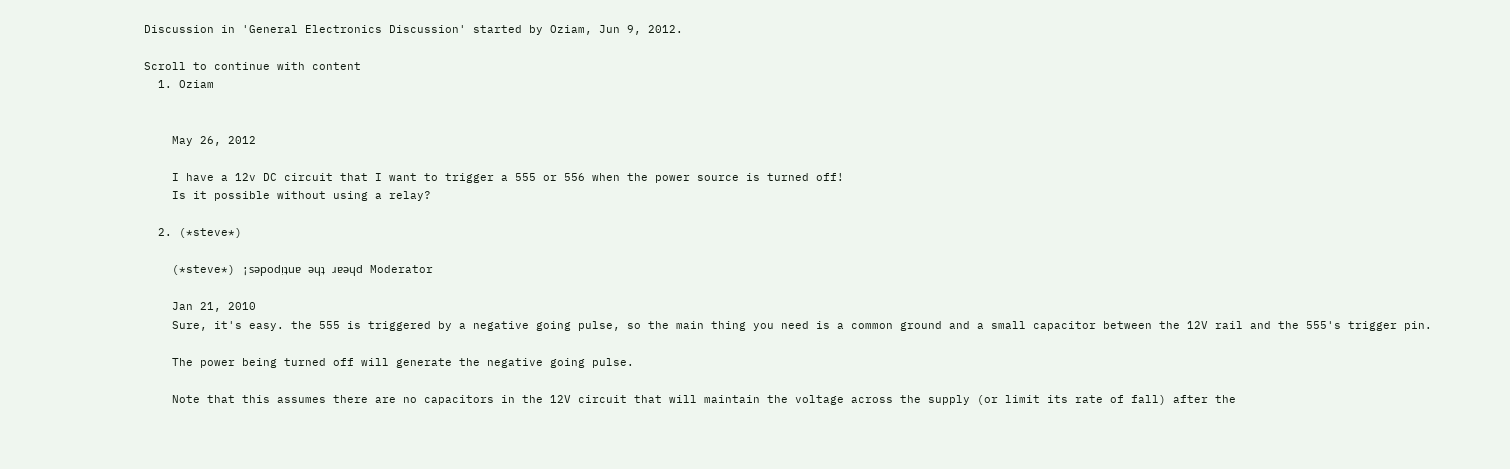Discussion in 'General Electronics Discussion' started by Oziam, Jun 9, 2012.

Scroll to continue with content
  1. Oziam


    May 26, 2012

    I have a 12v DC circuit that I want to trigger a 555 or 556 when the power source is turned off!
    Is it possible without using a relay?

  2. (*steve*)

    (*steve*) ¡sǝpodᴉʇuɐ ǝɥʇ ɹɐǝɥd Moderator

    Jan 21, 2010
    Sure, it's easy. the 555 is triggered by a negative going pulse, so the main thing you need is a common ground and a small capacitor between the 12V rail and the 555's trigger pin.

    The power being turned off will generate the negative going pulse.

    Note that this assumes there are no capacitors in the 12V circuit that will maintain the voltage across the supply (or limit its rate of fall) after the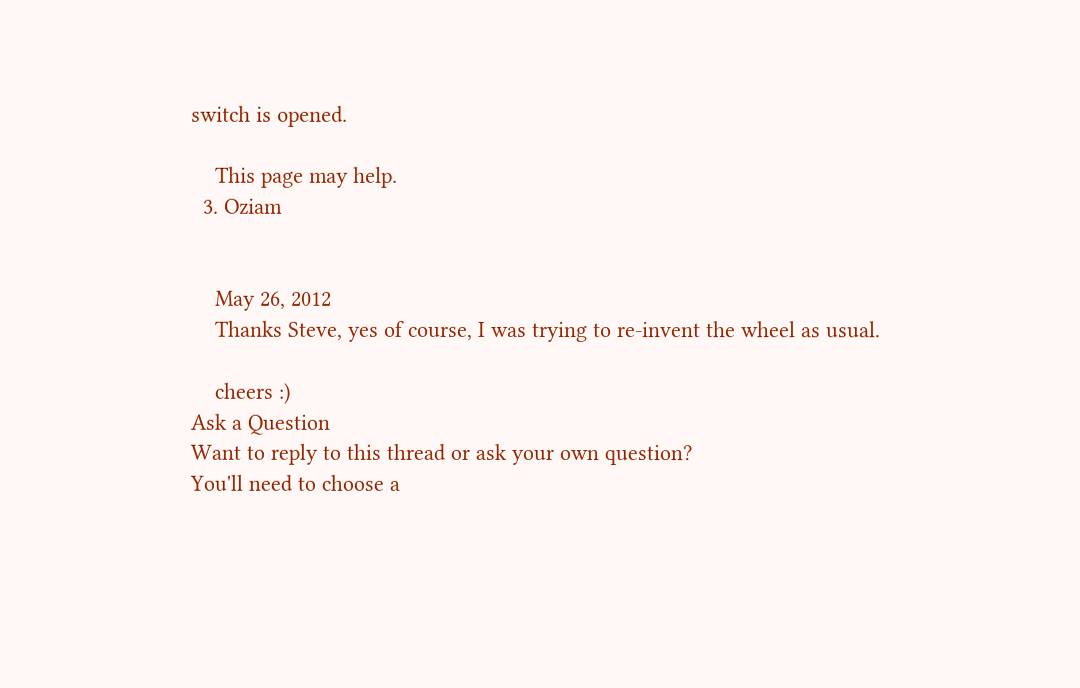switch is opened.

    This page may help.
  3. Oziam


    May 26, 2012
    Thanks Steve, yes of course, I was trying to re-invent the wheel as usual.

    cheers :)
Ask a Question
Want to reply to this thread or ask your own question?
You'll need to choose a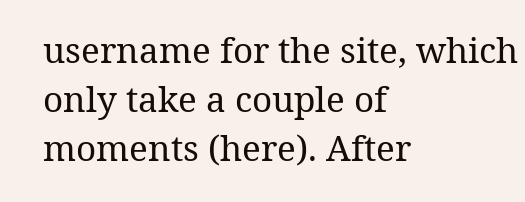username for the site, which only take a couple of moments (here). After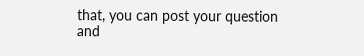that, you can post your question and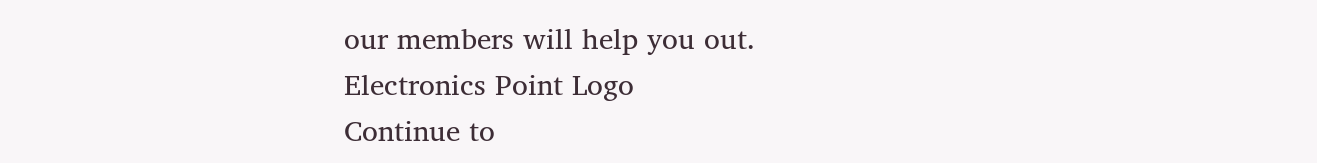our members will help you out.
Electronics Point Logo
Continue to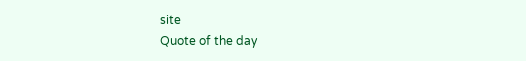site
Quote of the day